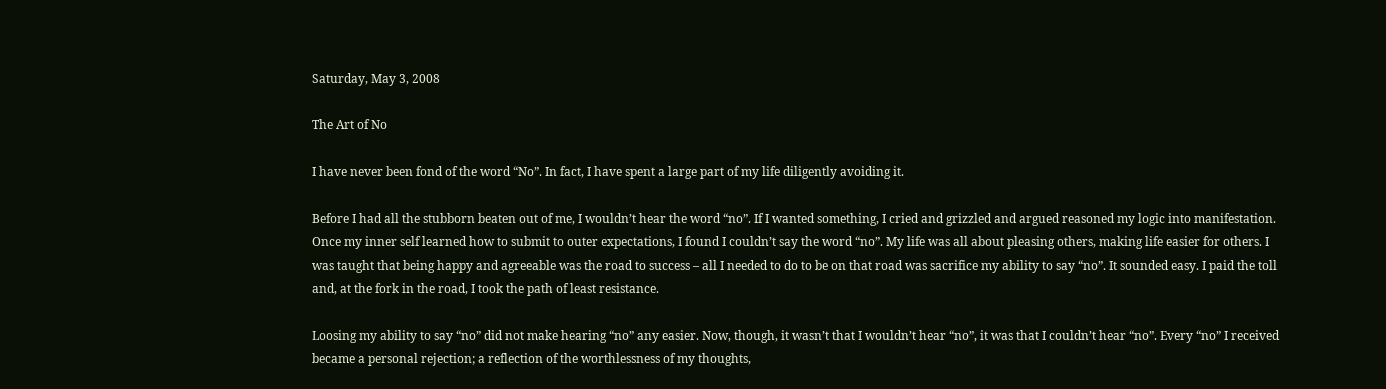Saturday, May 3, 2008

The Art of No

I have never been fond of the word “No”. In fact, I have spent a large part of my life diligently avoiding it.

Before I had all the stubborn beaten out of me, I wouldn’t hear the word “no”. If I wanted something, I cried and grizzled and argued reasoned my logic into manifestation.
Once my inner self learned how to submit to outer expectations, I found I couldn’t say the word “no”. My life was all about pleasing others, making life easier for others. I was taught that being happy and agreeable was the road to success – all I needed to do to be on that road was sacrifice my ability to say “no”. It sounded easy. I paid the toll and, at the fork in the road, I took the path of least resistance.

Loosing my ability to say “no” did not make hearing “no” any easier. Now, though, it wasn’t that I wouldn’t hear “no”, it was that I couldn’t hear “no”. Every “no” I received became a personal rejection; a reflection of the worthlessness of my thoughts,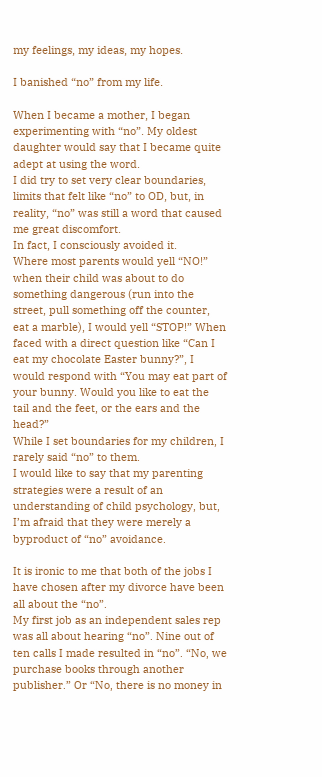my feelings, my ideas, my hopes.

I banished “no” from my life.

When I became a mother, I began experimenting with “no”. My oldest daughter would say that I became quite adept at using the word.
I did try to set very clear boundaries, limits that felt like “no” to OD, but, in reality, “no” was still a word that caused me great discomfort.
In fact, I consciously avoided it.
Where most parents would yell “NO!” when their child was about to do something dangerous (run into the street, pull something off the counter, eat a marble), I would yell “STOP!” When faced with a direct question like “Can I eat my chocolate Easter bunny?”, I would respond with “You may eat part of your bunny. Would you like to eat the tail and the feet, or the ears and the head?”
While I set boundaries for my children, I rarely said “no” to them.
I would like to say that my parenting strategies were a result of an understanding of child psychology, but, I’m afraid that they were merely a byproduct of “no” avoidance.

It is ironic to me that both of the jobs I have chosen after my divorce have been all about the “no”.
My first job as an independent sales rep was all about hearing “no”. Nine out of ten calls I made resulted in “no”. “No, we purchase books through another publisher.” Or “No, there is no money in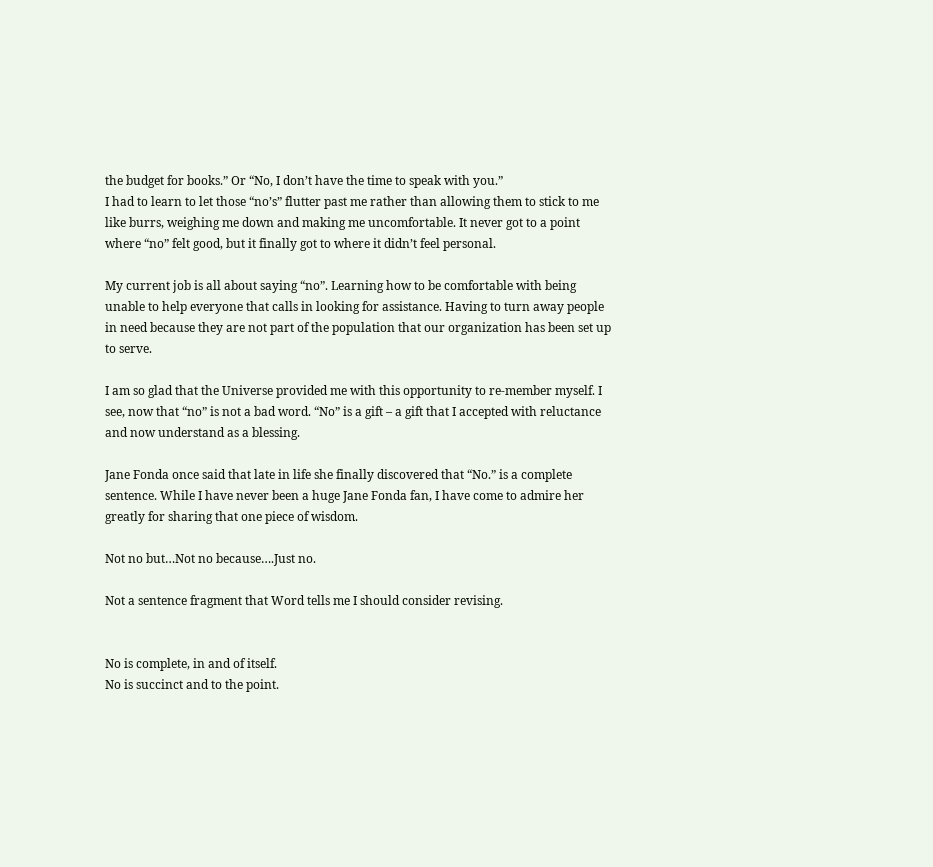the budget for books.” Or “No, I don’t have the time to speak with you.”
I had to learn to let those “no’s” flutter past me rather than allowing them to stick to me like burrs, weighing me down and making me uncomfortable. It never got to a point where “no” felt good, but it finally got to where it didn’t feel personal.

My current job is all about saying “no”. Learning how to be comfortable with being unable to help everyone that calls in looking for assistance. Having to turn away people in need because they are not part of the population that our organization has been set up to serve.

I am so glad that the Universe provided me with this opportunity to re-member myself. I see, now that “no” is not a bad word. “No” is a gift – a gift that I accepted with reluctance and now understand as a blessing.

Jane Fonda once said that late in life she finally discovered that “No.” is a complete sentence. While I have never been a huge Jane Fonda fan, I have come to admire her greatly for sharing that one piece of wisdom.

Not no but…Not no because….Just no.

Not a sentence fragment that Word tells me I should consider revising.


No is complete, in and of itself.
No is succinct and to the point.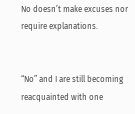No doesn’t make excuses nor require explanations.


“No” and I are still becoming reacquainted with one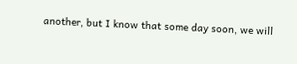another, but I know that some day soon, we will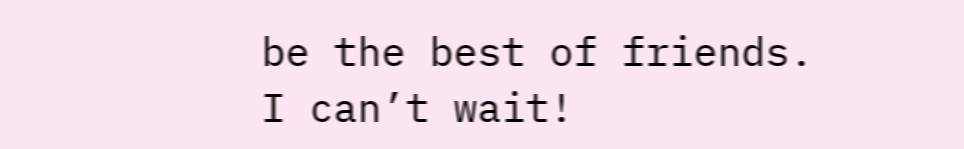be the best of friends.
I can’t wait!